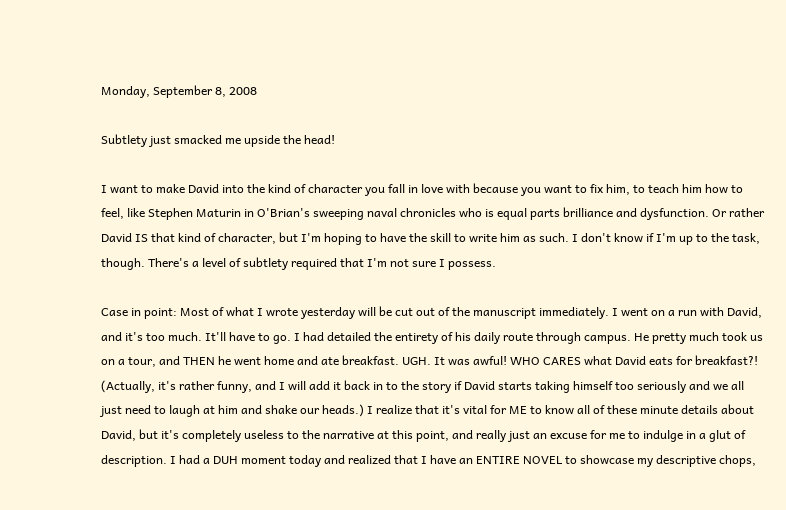Monday, September 8, 2008

Subtlety just smacked me upside the head!

I want to make David into the kind of character you fall in love with because you want to fix him, to teach him how to feel, like Stephen Maturin in O'Brian's sweeping naval chronicles who is equal parts brilliance and dysfunction. Or rather David IS that kind of character, but I'm hoping to have the skill to write him as such. I don't know if I'm up to the task, though. There's a level of subtlety required that I'm not sure I possess.

Case in point: Most of what I wrote yesterday will be cut out of the manuscript immediately. I went on a run with David, and it's too much. It'll have to go. I had detailed the entirety of his daily route through campus. He pretty much took us on a tour, and THEN he went home and ate breakfast. UGH. It was awful! WHO CARES what David eats for breakfast?! (Actually, it's rather funny, and I will add it back in to the story if David starts taking himself too seriously and we all just need to laugh at him and shake our heads.) I realize that it's vital for ME to know all of these minute details about David, but it's completely useless to the narrative at this point, and really just an excuse for me to indulge in a glut of description. I had a DUH moment today and realized that I have an ENTIRE NOVEL to showcase my descriptive chops,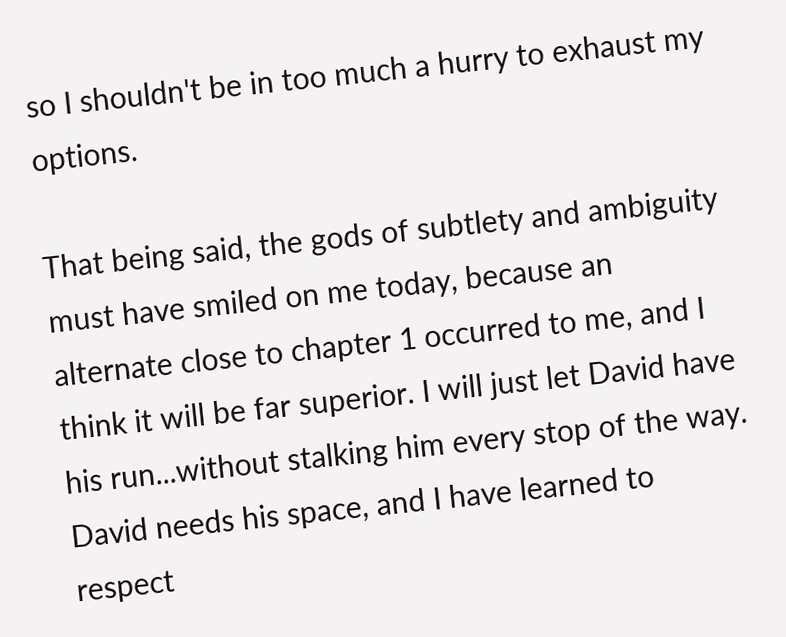so I shouldn't be in too much a hurry to exhaust my options.

That being said, the gods of subtlety and ambiguity must have smiled on me today, because an alternate close to chapter 1 occurred to me, and I think it will be far superior. I will just let David have his run...without stalking him every stop of the way. David needs his space, and I have learned to respect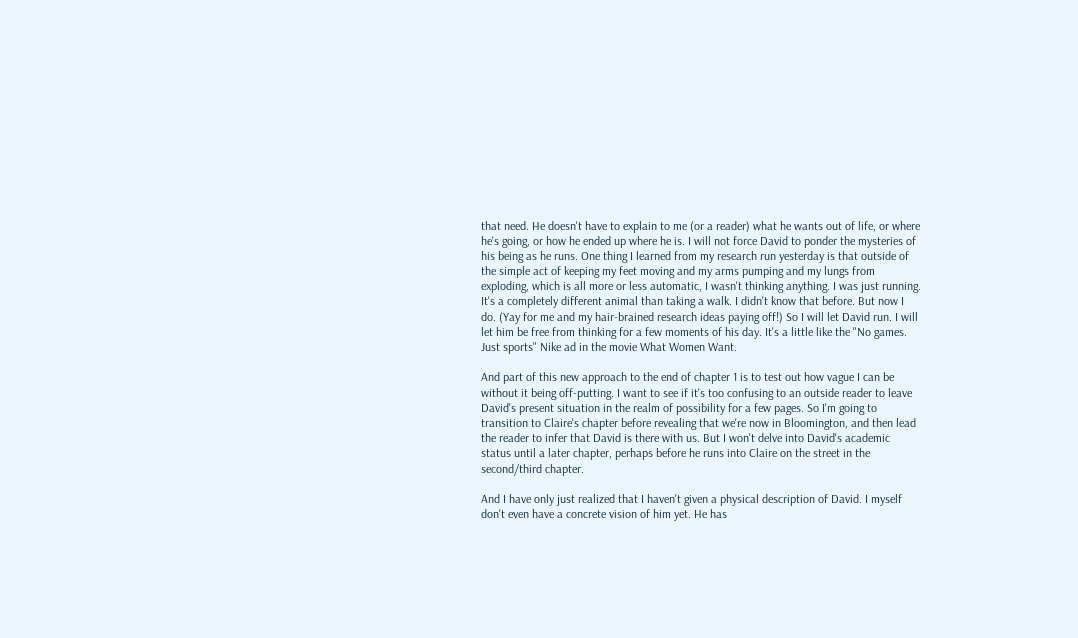that need. He doesn't have to explain to me (or a reader) what he wants out of life, or where he's going, or how he ended up where he is. I will not force David to ponder the mysteries of his being as he runs. One thing I learned from my research run yesterday is that outside of the simple act of keeping my feet moving and my arms pumping and my lungs from exploding, which is all more or less automatic, I wasn't thinking anything. I was just running. It's a completely different animal than taking a walk. I didn't know that before. But now I do. (Yay for me and my hair-brained research ideas paying off!) So I will let David run. I will let him be free from thinking for a few moments of his day. It's a little like the "No games. Just sports" Nike ad in the movie What Women Want.

And part of this new approach to the end of chapter 1 is to test out how vague I can be without it being off-putting. I want to see if it's too confusing to an outside reader to leave David's present situation in the realm of possibility for a few pages. So I'm going to transition to Claire's chapter before revealing that we're now in Bloomington, and then lead the reader to infer that David is there with us. But I won't delve into David's academic status until a later chapter, perhaps before he runs into Claire on the street in the second/third chapter.

And I have only just realized that I haven't given a physical description of David. I myself don't even have a concrete vision of him yet. He has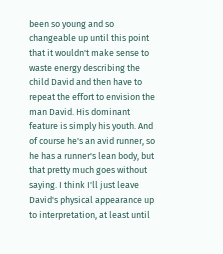been so young and so changeable up until this point that it wouldn't make sense to waste energy describing the child David and then have to repeat the effort to envision the man David. His dominant feature is simply his youth. And of course he's an avid runner, so he has a runner's lean body, but that pretty much goes without saying. I think I'll just leave David's physical appearance up to interpretation, at least until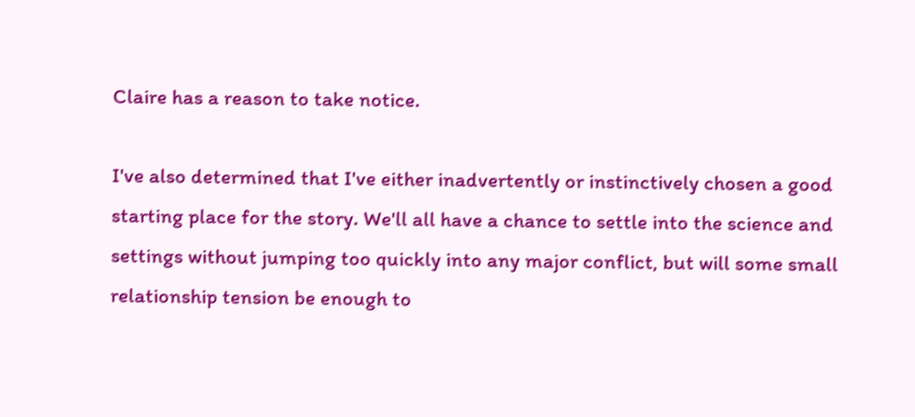Claire has a reason to take notice.

I've also determined that I've either inadvertently or instinctively chosen a good starting place for the story. We'll all have a chance to settle into the science and settings without jumping too quickly into any major conflict, but will some small relationship tension be enough to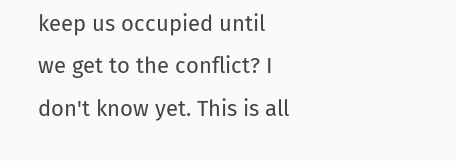keep us occupied until we get to the conflict? I don't know yet. This is all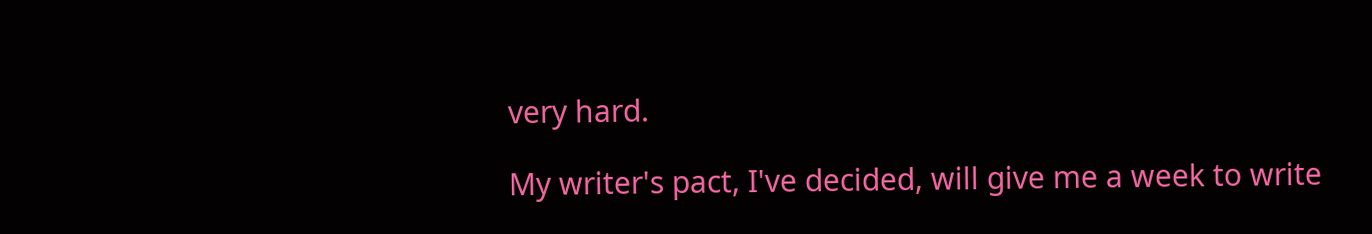very hard.

My writer's pact, I've decided, will give me a week to write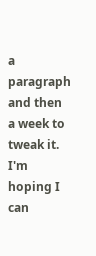a paragraph and then a week to tweak it. I'm hoping I can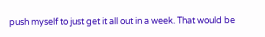push myself to just get it all out in a week. That would be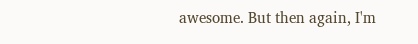awesome. But then again, I'm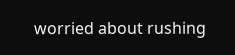worried about rushing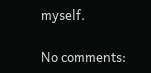myself.

No comments: